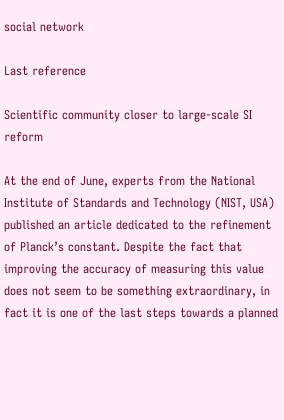social network

Last reference

Scientific community closer to large-scale SI reform

At the end of June, experts from the National Institute of Standards and Technology (NIST, USA) published an article dedicated to the refinement of Planck’s constant. Despite the fact that improving the accuracy of measuring this value does not seem to be something extraordinary, in fact it is one of the last steps towards a planned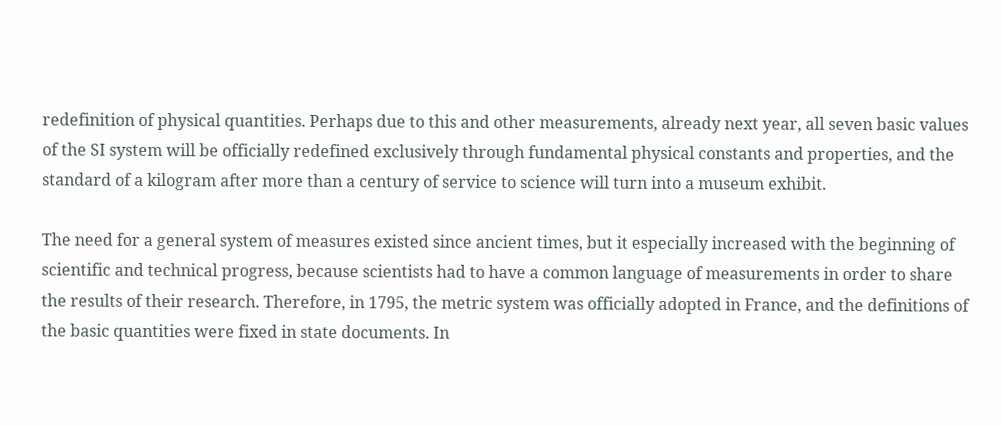redefinition of physical quantities. Perhaps due to this and other measurements, already next year, all seven basic values of the SI system will be officially redefined exclusively through fundamental physical constants and properties, and the standard of a kilogram after more than a century of service to science will turn into a museum exhibit.

The need for a general system of measures existed since ancient times, but it especially increased with the beginning of scientific and technical progress, because scientists had to have a common language of measurements in order to share the results of their research. Therefore, in 1795, the metric system was officially adopted in France, and the definitions of the basic quantities were fixed in state documents. In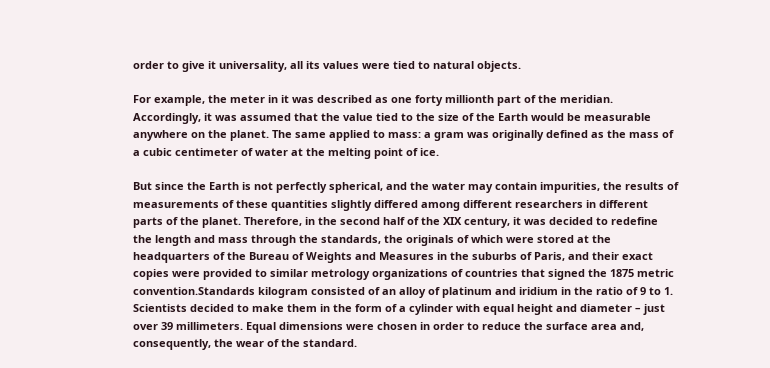order to give it universality, all its values were tied to natural objects.

For example, the meter in it was described as one forty millionth part of the meridian. Accordingly, it was assumed that the value tied to the size of the Earth would be measurable anywhere on the planet. The same applied to mass: a gram was originally defined as the mass of a cubic centimeter of water at the melting point of ice.

But since the Earth is not perfectly spherical, and the water may contain impurities, the results of measurements of these quantities slightly differed among different researchers in different parts of the planet. Therefore, in the second half of the XIX century, it was decided to redefine the length and mass through the standards, the originals of which were stored at the headquarters of the Bureau of Weights and Measures in the suburbs of Paris, and their exact copies were provided to similar metrology organizations of countries that signed the 1875 metric convention.Standards kilogram consisted of an alloy of platinum and iridium in the ratio of 9 to 1. Scientists decided to make them in the form of a cylinder with equal height and diameter – just over 39 millimeters. Equal dimensions were chosen in order to reduce the surface area and, consequently, the wear of the standard.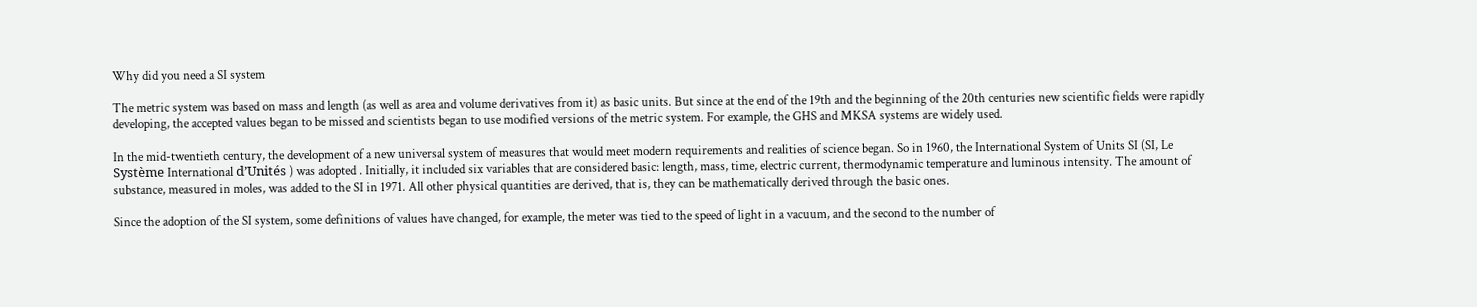Why did you need a SI system

The metric system was based on mass and length (as well as area and volume derivatives from it) as basic units. But since at the end of the 19th and the beginning of the 20th centuries new scientific fields were rapidly developing, the accepted values began to be missed and scientists began to use modified versions of the metric system. For example, the GHS and MKSA systems are widely used.

In the mid-twentieth century, the development of a new universal system of measures that would meet modern requirements and realities of science began. So in 1960, the International System of Units SI (SI, Le Système International d’Unités ) was adopted . Initially, it included six variables that are considered basic: length, mass, time, electric current, thermodynamic temperature and luminous intensity. The amount of substance, measured in moles, was added to the SI in 1971. All other physical quantities are derived, that is, they can be mathematically derived through the basic ones.

Since the adoption of the SI system, some definitions of values have changed, for example, the meter was tied to the speed of light in a vacuum, and the second to the number of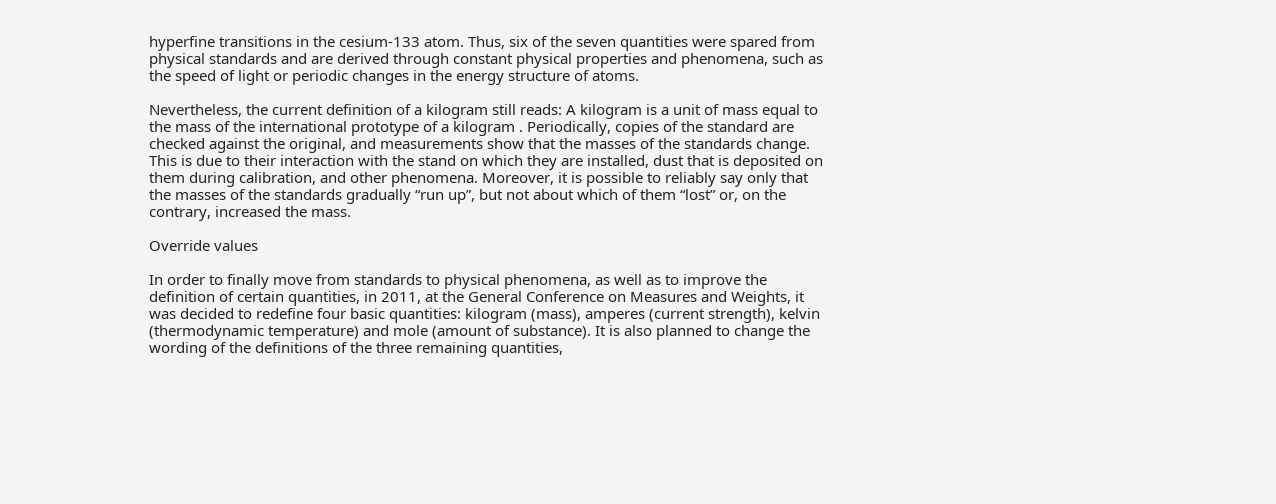hyperfine transitions in the cesium-133 atom. Thus, six of the seven quantities were spared from physical standards and are derived through constant physical properties and phenomena, such as the speed of light or periodic changes in the energy structure of atoms.

Nevertheless, the current definition of a kilogram still reads: A kilogram is a unit of mass equal to the mass of the international prototype of a kilogram . Periodically, copies of the standard are checked against the original, and measurements show that the masses of the standards change. This is due to their interaction with the stand on which they are installed, dust that is deposited on them during calibration, and other phenomena. Moreover, it is possible to reliably say only that the masses of the standards gradually “run up”, but not about which of them “lost” or, on the contrary, increased the mass.

Override values

In order to finally move from standards to physical phenomena, as well as to improve the definition of certain quantities, in 2011, at the General Conference on Measures and Weights, it was decided to redefine four basic quantities: kilogram (mass), amperes (current strength), kelvin (thermodynamic temperature) and mole (amount of substance). It is also planned to change the wording of the definitions of the three remaining quantities,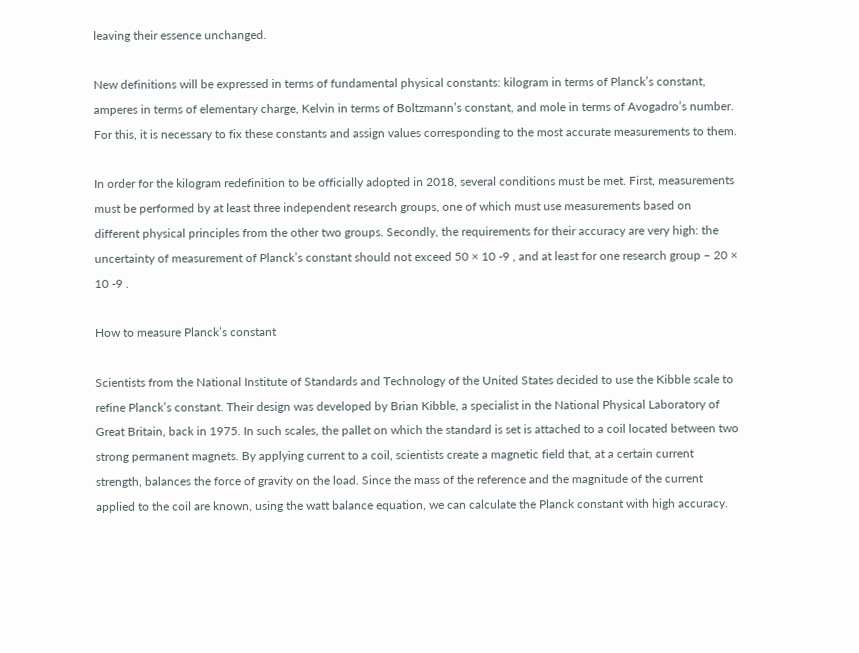leaving their essence unchanged.

New definitions will be expressed in terms of fundamental physical constants: kilogram in terms of Planck’s constant, amperes in terms of elementary charge, Kelvin in terms of Boltzmann’s constant, and mole in terms of Avogadro’s number. For this, it is necessary to fix these constants and assign values corresponding to the most accurate measurements to them.

In order for the kilogram redefinition to be officially adopted in 2018, several conditions must be met. First, measurements must be performed by at least three independent research groups, one of which must use measurements based on different physical principles from the other two groups. Secondly, the requirements for their accuracy are very high: the uncertainty of measurement of Planck’s constant should not exceed 50 × 10 -9 , and at least for one research group – 20 × 10 -9 .

How to measure Planck’s constant

Scientists from the National Institute of Standards and Technology of the United States decided to use the Kibble scale to refine Planck’s constant. Their design was developed by Brian Kibble, a specialist in the National Physical Laboratory of Great Britain, back in 1975. In such scales, the pallet on which the standard is set is attached to a coil located between two strong permanent magnets. By applying current to a coil, scientists create a magnetic field that, at a certain current strength, balances the force of gravity on the load. Since the mass of the reference and the magnitude of the current applied to the coil are known, using the watt balance equation, we can calculate the Planck constant with high accuracy.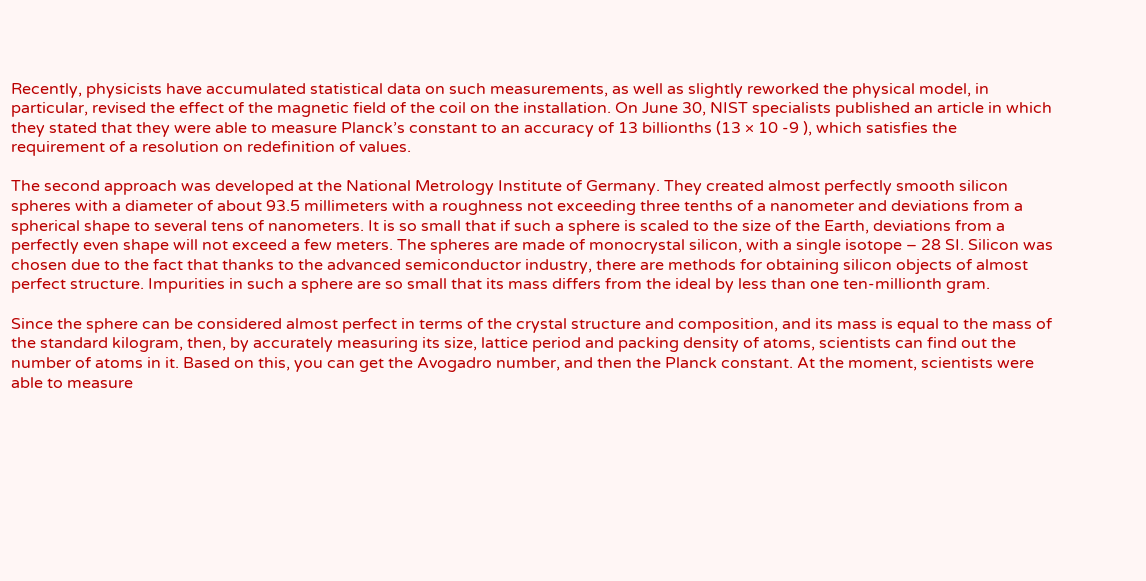Recently, physicists have accumulated statistical data on such measurements, as well as slightly reworked the physical model, in particular, revised the effect of the magnetic field of the coil on the installation. On June 30, NIST specialists published an article in which they stated that they were able to measure Planck’s constant to an accuracy of 13 billionths (13 × 10 -9 ), which satisfies the requirement of a resolution on redefinition of values.

The second approach was developed at the National Metrology Institute of Germany. They created almost perfectly smooth silicon spheres with a diameter of about 93.5 millimeters with a roughness not exceeding three tenths of a nanometer and deviations from a spherical shape to several tens of nanometers. It is so small that if such a sphere is scaled to the size of the Earth, deviations from a perfectly even shape will not exceed a few meters. The spheres are made of monocrystal silicon, with a single isotope – 28 SI. Silicon was chosen due to the fact that thanks to the advanced semiconductor industry, there are methods for obtaining silicon objects of almost perfect structure. Impurities in such a sphere are so small that its mass differs from the ideal by less than one ten-millionth gram.

Since the sphere can be considered almost perfect in terms of the crystal structure and composition, and its mass is equal to the mass of the standard kilogram, then, by accurately measuring its size, lattice period and packing density of atoms, scientists can find out the number of atoms in it. Based on this, you can get the Avogadro number, and then the Planck constant. At the moment, scientists were able to measure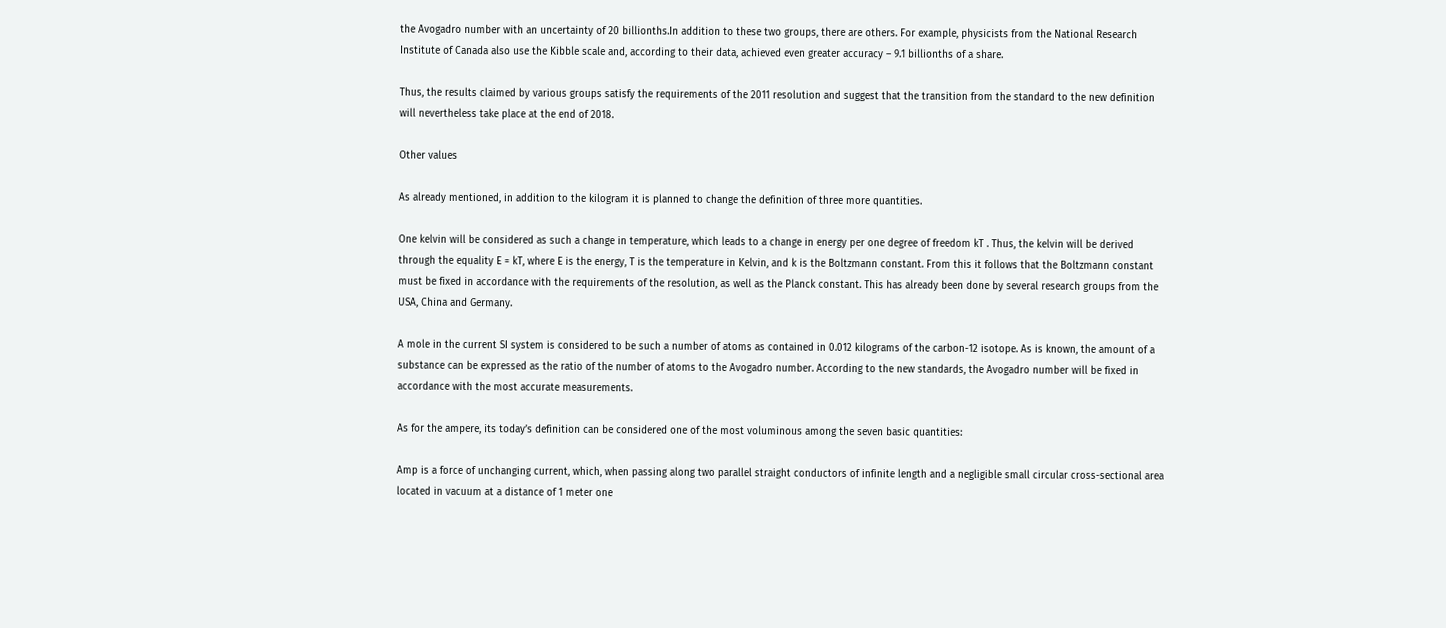the Avogadro number with an uncertainty of 20 billionths.In addition to these two groups, there are others. For example, physicists from the National Research Institute of Canada also use the Kibble scale and, according to their data, achieved even greater accuracy – 9.1 billionths of a share.

Thus, the results claimed by various groups satisfy the requirements of the 2011 resolution and suggest that the transition from the standard to the new definition will nevertheless take place at the end of 2018.

Other values

As already mentioned, in addition to the kilogram it is planned to change the definition of three more quantities.

One kelvin will be considered as such a change in temperature, which leads to a change in energy per one degree of freedom kT . Thus, the kelvin will be derived through the equality E = kT, where E is the energy, T is the temperature in Kelvin, and k is the Boltzmann constant. From this it follows that the Boltzmann constant must be fixed in accordance with the requirements of the resolution, as well as the Planck constant. This has already been done by several research groups from the USA, China and Germany.

A mole in the current SI system is considered to be such a number of atoms as contained in 0.012 kilograms of the carbon-12 isotope. As is known, the amount of a substance can be expressed as the ratio of the number of atoms to the Avogadro number. According to the new standards, the Avogadro number will be fixed in accordance with the most accurate measurements.

As for the ampere, its today’s definition can be considered one of the most voluminous among the seven basic quantities:

Amp is a force of unchanging current, which, when passing along two parallel straight conductors of infinite length and a negligible small circular cross-sectional area located in vacuum at a distance of 1 meter one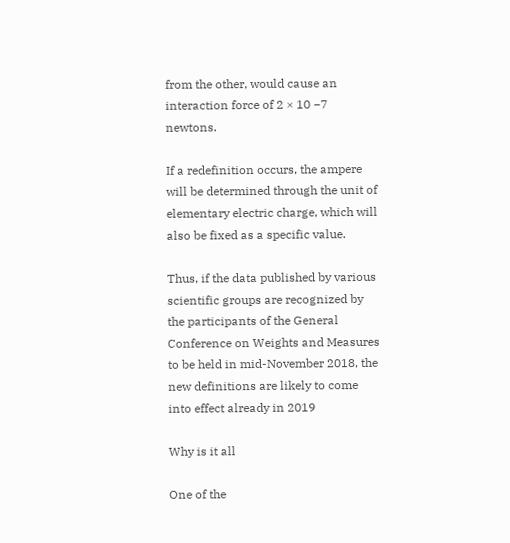from the other, would cause an interaction force of 2 × 10 −7 newtons.

If a redefinition occurs, the ampere will be determined through the unit of elementary electric charge, which will also be fixed as a specific value.

Thus, if the data published by various scientific groups are recognized by the participants of the General Conference on Weights and Measures to be held in mid-November 2018, the new definitions are likely to come into effect already in 2019

Why is it all

One of the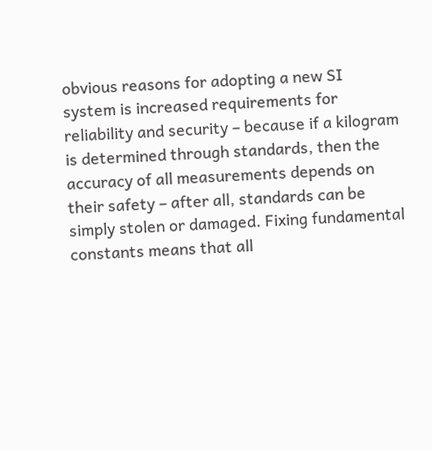obvious reasons for adopting a new SI system is increased requirements for reliability and security – because if a kilogram is determined through standards, then the accuracy of all measurements depends on their safety – after all, standards can be simply stolen or damaged. Fixing fundamental constants means that all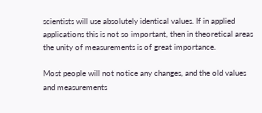scientists will use absolutely identical values. If in applied applications this is not so important, then in theoretical areas the unity of measurements is of great importance.

Most people will not notice any changes, and the old values and measurements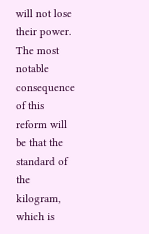will not lose their power. The most notable consequence of this reform will be that the standard of the kilogram, which is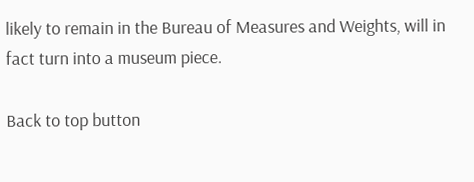likely to remain in the Bureau of Measures and Weights, will in fact turn into a museum piece.

Back to top button